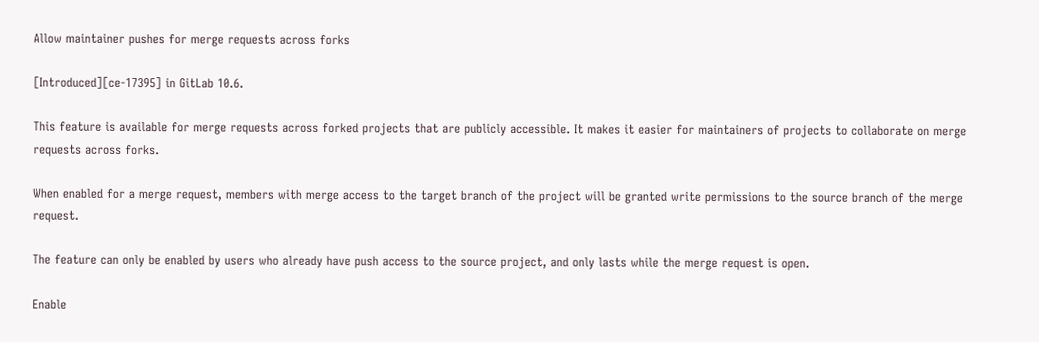Allow maintainer pushes for merge requests across forks

[Introduced][ce-17395] in GitLab 10.6.

This feature is available for merge requests across forked projects that are publicly accessible. It makes it easier for maintainers of projects to collaborate on merge requests across forks.

When enabled for a merge request, members with merge access to the target branch of the project will be granted write permissions to the source branch of the merge request.

The feature can only be enabled by users who already have push access to the source project, and only lasts while the merge request is open.

Enable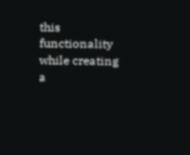this functionality while creating a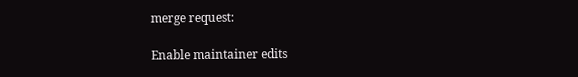merge request:

Enable maintainer edits